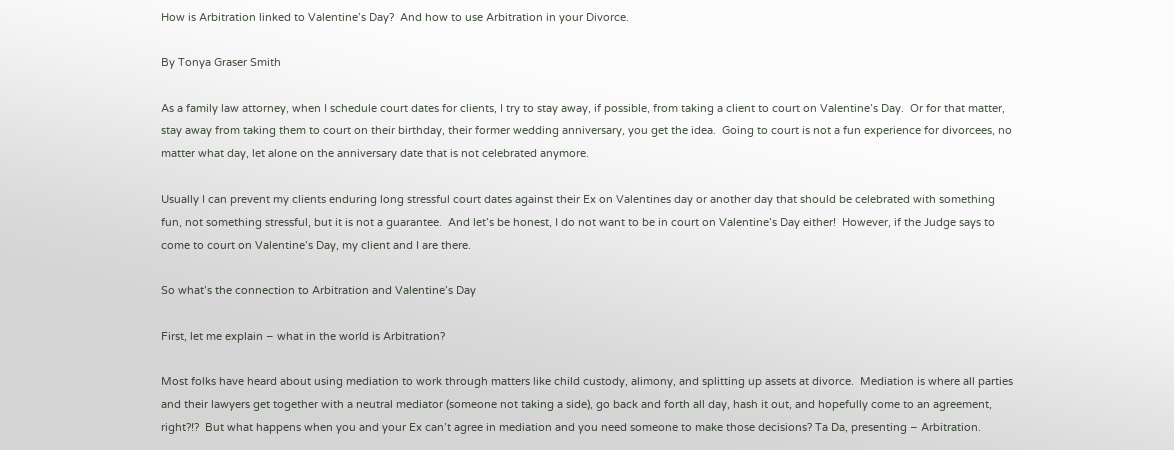How is Arbitration linked to Valentine’s Day?  And how to use Arbitration in your Divorce.

By Tonya Graser Smith

As a family law attorney, when I schedule court dates for clients, I try to stay away, if possible, from taking a client to court on Valentine’s Day.  Or for that matter, stay away from taking them to court on their birthday, their former wedding anniversary, you get the idea.  Going to court is not a fun experience for divorcees, no matter what day, let alone on the anniversary date that is not celebrated anymore.

Usually I can prevent my clients enduring long stressful court dates against their Ex on Valentines day or another day that should be celebrated with something fun, not something stressful, but it is not a guarantee.  And let’s be honest, I do not want to be in court on Valentine’s Day either!  However, if the Judge says to come to court on Valentine’s Day, my client and I are there.

So what’s the connection to Arbitration and Valentine’s Day

First, let me explain – what in the world is Arbitration?

Most folks have heard about using mediation to work through matters like child custody, alimony, and splitting up assets at divorce.  Mediation is where all parties and their lawyers get together with a neutral mediator (someone not taking a side), go back and forth all day, hash it out, and hopefully come to an agreement, right?!?  But what happens when you and your Ex can’t agree in mediation and you need someone to make those decisions? Ta Da, presenting – Arbitration.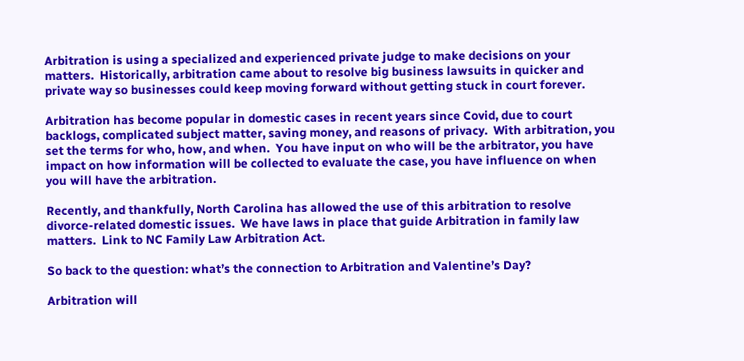Arbitration is using a specialized and experienced private judge to make decisions on your matters.  Historically, arbitration came about to resolve big business lawsuits in quicker and private way so businesses could keep moving forward without getting stuck in court forever.

Arbitration has become popular in domestic cases in recent years since Covid, due to court backlogs, complicated subject matter, saving money, and reasons of privacy.  With arbitration, you set the terms for who, how, and when.  You have input on who will be the arbitrator, you have impact on how information will be collected to evaluate the case, you have influence on when you will have the arbitration.

Recently, and thankfully, North Carolina has allowed the use of this arbitration to resolve divorce-related domestic issues.  We have laws in place that guide Arbitration in family law matters.  Link to NC Family Law Arbitration Act.

So back to the question: what’s the connection to Arbitration and Valentine’s Day?

Arbitration will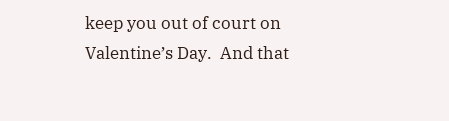keep you out of court on Valentine’s Day.  And that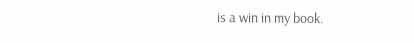is a win in my book.